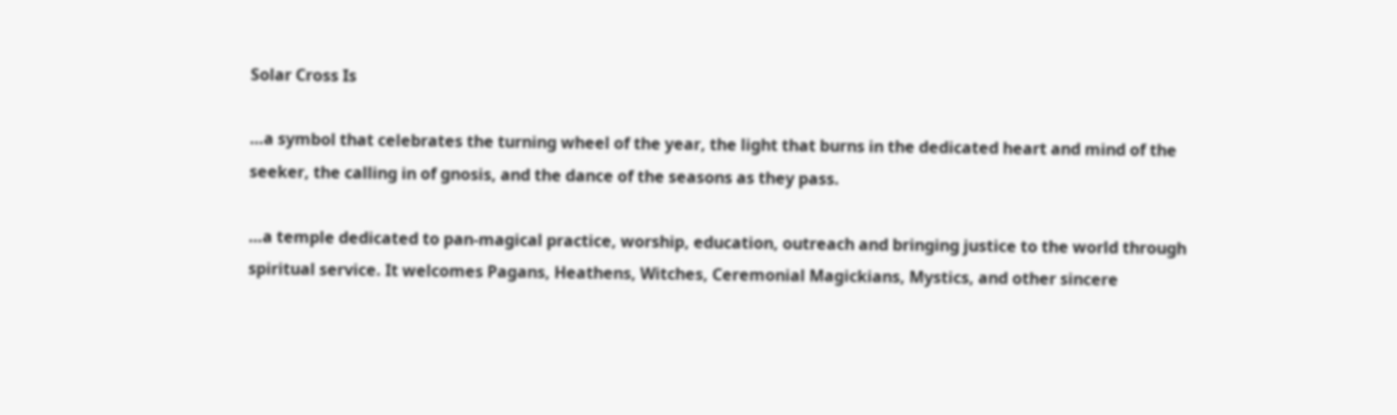Solar Cross Is

…a symbol that celebrates the turning wheel of the year, the light that burns in the dedicated heart and mind of the seeker, the calling in of gnosis, and the dance of the seasons as they pass.

…a temple dedicated to pan-magical practice, worship, education, outreach and bringing justice to the world through spiritual service. It welcomes Pagans, Heathens, Witches, Ceremonial Magickians, Mystics, and other sincere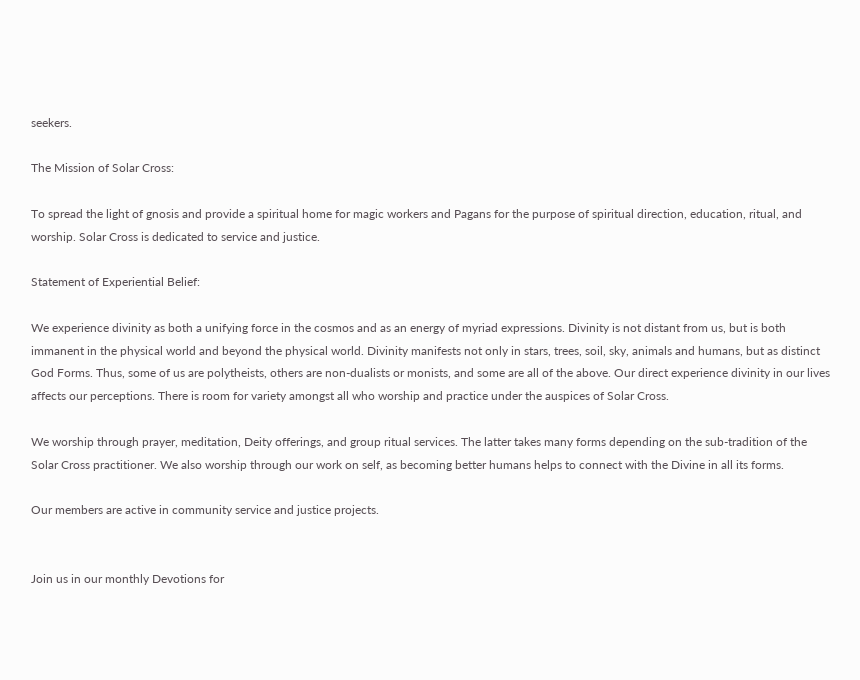seekers.

The Mission of Solar Cross:

To spread the light of gnosis and provide a spiritual home for magic workers and Pagans for the purpose of spiritual direction, education, ritual, and worship. Solar Cross is dedicated to service and justice.

Statement of Experiential Belief:

We experience divinity as both a unifying force in the cosmos and as an energy of myriad expressions. Divinity is not distant from us, but is both immanent in the physical world and beyond the physical world. Divinity manifests not only in stars, trees, soil, sky, animals and humans, but as distinct God Forms. Thus, some of us are polytheists, others are non-dualists or monists, and some are all of the above. Our direct experience divinity in our lives affects our perceptions. There is room for variety amongst all who worship and practice under the auspices of Solar Cross.

We worship through prayer, meditation, Deity offerings, and group ritual services. The latter takes many forms depending on the sub-tradition of the Solar Cross practitioner. We also worship through our work on self, as becoming better humans helps to connect with the Divine in all its forms.

Our members are active in community service and justice projects.


Join us in our monthly Devotions for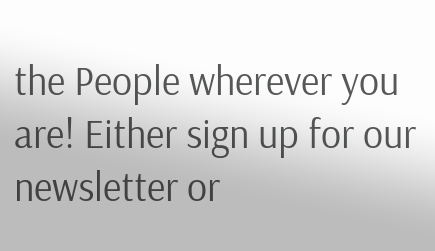the People wherever you are! Either sign up for our newsletter or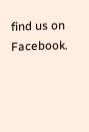find us on Facebook.